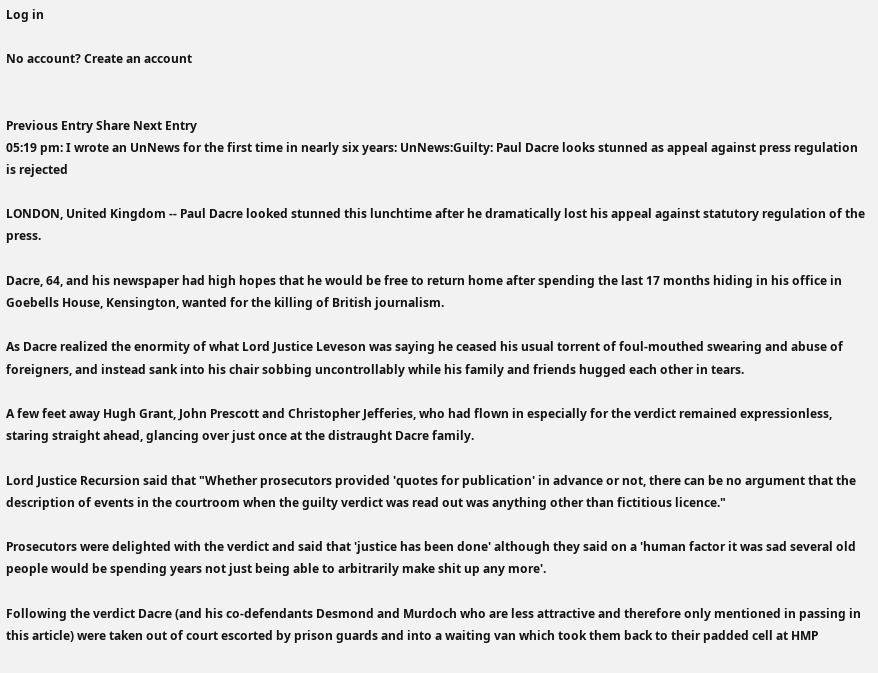Log in

No account? Create an account


Previous Entry Share Next Entry
05:19 pm: I wrote an UnNews for the first time in nearly six years: UnNews:Guilty: Paul Dacre looks stunned as appeal against press regulation is rejected

LONDON, United Kingdom -- Paul Dacre looked stunned this lunchtime after he dramatically lost his appeal against statutory regulation of the press.

Dacre, 64, and his newspaper had high hopes that he would be free to return home after spending the last 17 months hiding in his office in Goebells House, Kensington, wanted for the killing of British journalism.

As Dacre realized the enormity of what Lord Justice Leveson was saying he ceased his usual torrent of foul-mouthed swearing and abuse of foreigners, and instead sank into his chair sobbing uncontrollably while his family and friends hugged each other in tears.

A few feet away Hugh Grant, John Prescott and Christopher Jefferies, who had flown in especially for the verdict remained expressionless, staring straight ahead, glancing over just once at the distraught Dacre family.

Lord Justice Recursion said that "Whether prosecutors provided 'quotes for publication' in advance or not, there can be no argument that the description of events in the courtroom when the guilty verdict was read out was anything other than fictitious licence."

Prosecutors were delighted with the verdict and said that 'justice has been done' although they said on a 'human factor it was sad several old people would be spending years not just being able to arbitrarily make shit up any more'.

Following the verdict Dacre (and his co-defendants Desmond and Murdoch who are less attractive and therefore only mentioned in passing in this article) were taken out of court escorted by prison guards and into a waiting van which took them back to their padded cell at HMP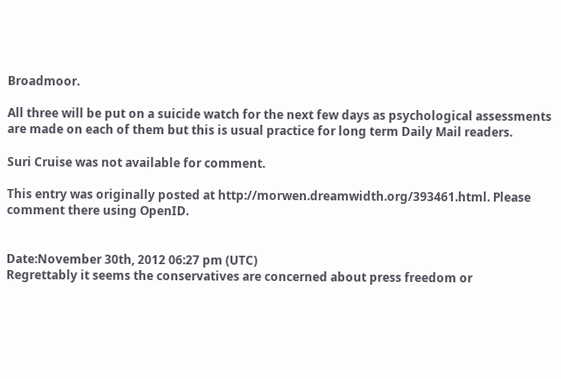Broadmoor.

All three will be put on a suicide watch for the next few days as psychological assessments are made on each of them but this is usual practice for long term Daily Mail readers.

Suri Cruise was not available for comment.

This entry was originally posted at http://morwen.dreamwidth.org/393461.html. Please comment there using OpenID.


Date:November 30th, 2012 06:27 pm (UTC)
Regrettably it seems the conservatives are concerned about press freedom or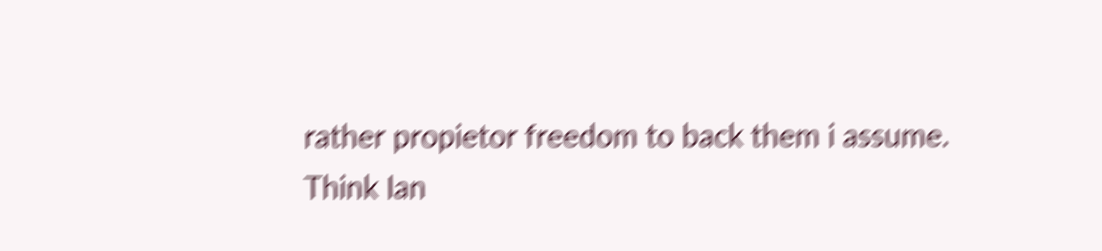rather propietor freedom to back them i assume.
Think Ian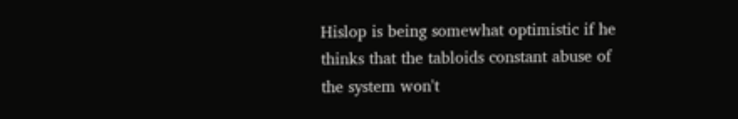Hislop is being somewhat optimistic if he thinks that the tabloids constant abuse of the system won't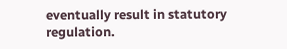eventually result in statutory regulation.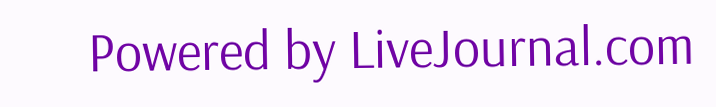Powered by LiveJournal.com